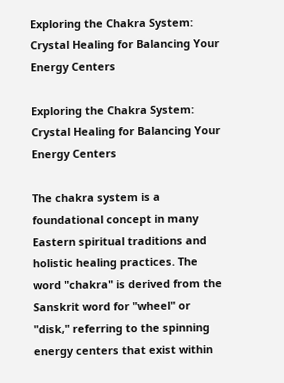Exploring the Chakra System: Crystal Healing for Balancing Your Energy Centers

Exploring the Chakra System: Crystal Healing for Balancing Your Energy Centers

The chakra system is a foundational concept in many Eastern spiritual traditions and holistic healing practices. The word "chakra" is derived from the Sanskrit word for "wheel" or "disk," referring to the spinning energy centers that exist within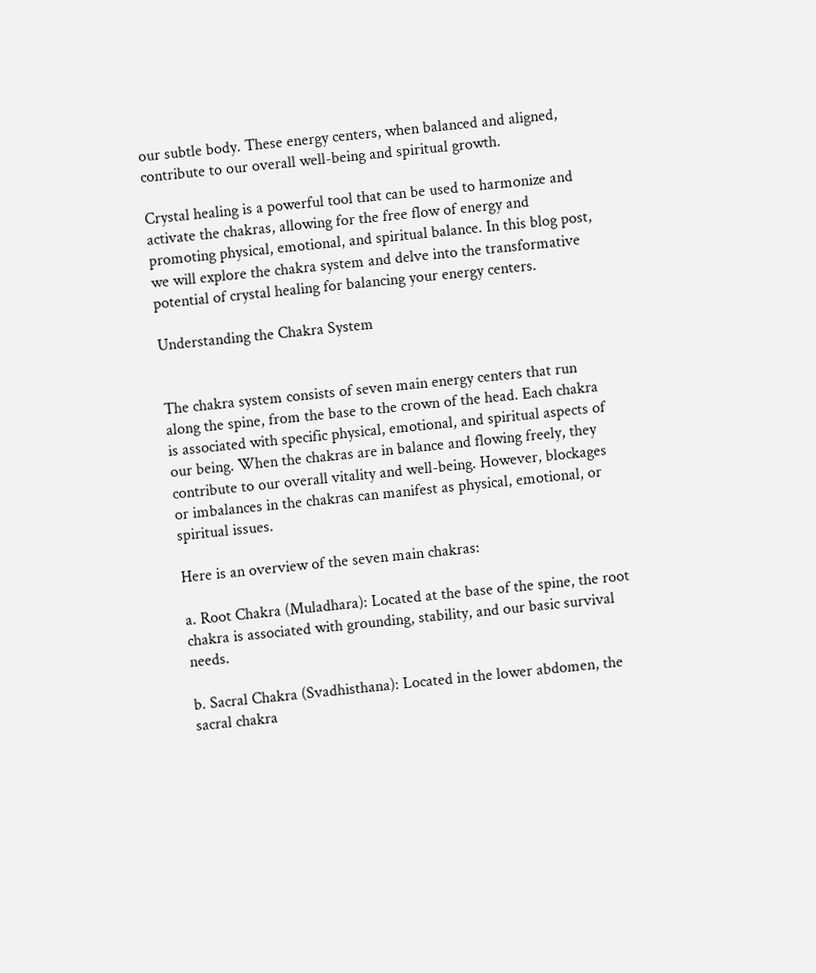our subtle body. These energy centers, when balanced and aligned, contribute to our overall well-being and spiritual growth.

Crystal healing is a powerful tool that can be used to harmonize and activate the chakras, allowing for the free flow of energy and promoting physical, emotional, and spiritual balance. In this blog post, we will explore the chakra system and delve into the transformative potential of crystal healing for balancing your energy centers.

Understanding the Chakra System


The chakra system consists of seven main energy centers that run along the spine, from the base to the crown of the head. Each chakra is associated with specific physical, emotional, and spiritual aspects of our being. When the chakras are in balance and flowing freely, they contribute to our overall vitality and well-being. However, blockages or imbalances in the chakras can manifest as physical, emotional, or spiritual issues.

Here is an overview of the seven main chakras:

a. Root Chakra (Muladhara): Located at the base of the spine, the root chakra is associated with grounding, stability, and our basic survival needs.

b. Sacral Chakra (Svadhisthana): Located in the lower abdomen, the sacral chakra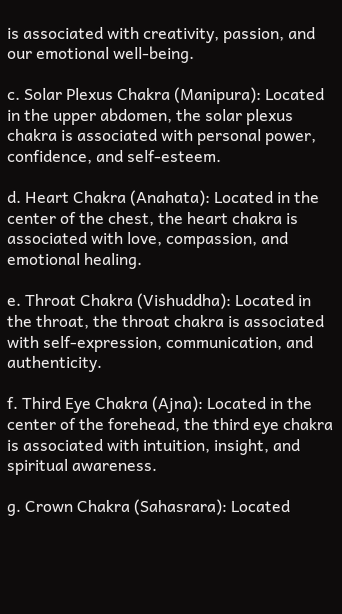is associated with creativity, passion, and our emotional well-being.

c. Solar Plexus Chakra (Manipura): Located in the upper abdomen, the solar plexus chakra is associated with personal power, confidence, and self-esteem.

d. Heart Chakra (Anahata): Located in the center of the chest, the heart chakra is associated with love, compassion, and emotional healing.

e. Throat Chakra (Vishuddha): Located in the throat, the throat chakra is associated with self-expression, communication, and authenticity.

f. Third Eye Chakra (Ajna): Located in the center of the forehead, the third eye chakra is associated with intuition, insight, and spiritual awareness.

g. Crown Chakra (Sahasrara): Located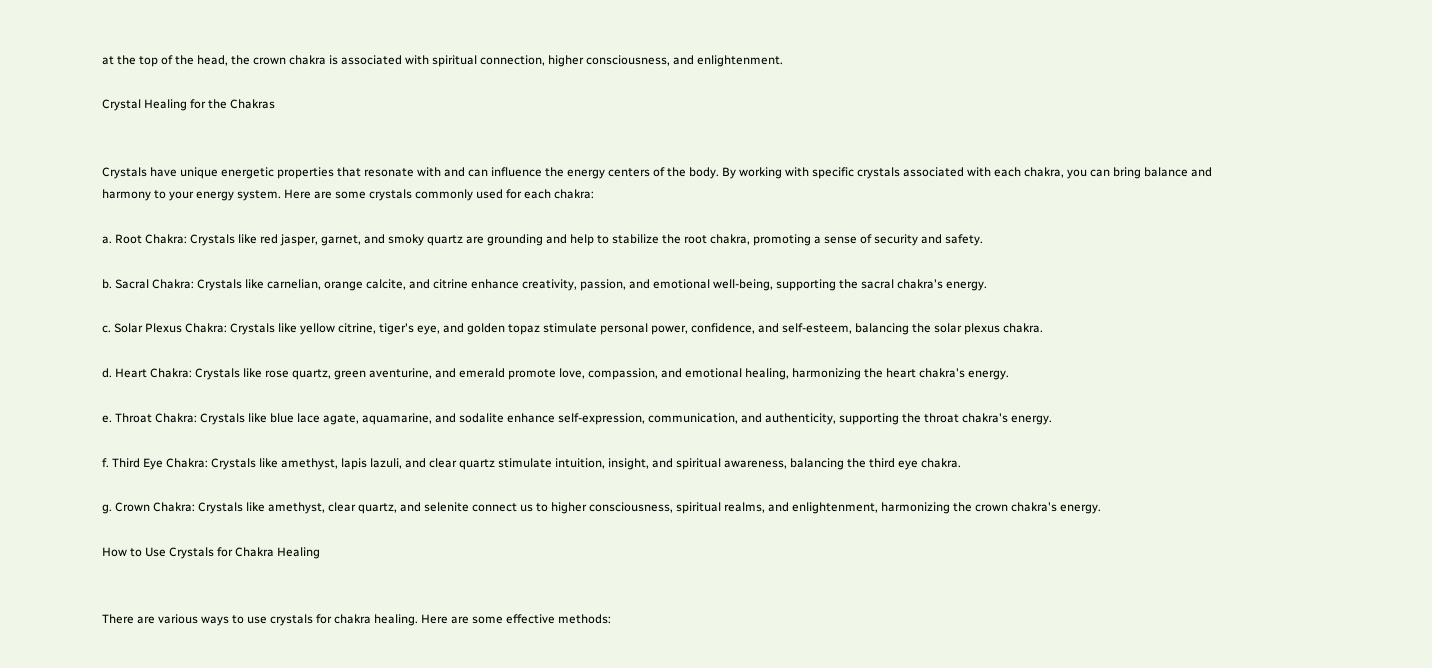at the top of the head, the crown chakra is associated with spiritual connection, higher consciousness, and enlightenment.

Crystal Healing for the Chakras


Crystals have unique energetic properties that resonate with and can influence the energy centers of the body. By working with specific crystals associated with each chakra, you can bring balance and harmony to your energy system. Here are some crystals commonly used for each chakra:

a. Root Chakra: Crystals like red jasper, garnet, and smoky quartz are grounding and help to stabilize the root chakra, promoting a sense of security and safety.

b. Sacral Chakra: Crystals like carnelian, orange calcite, and citrine enhance creativity, passion, and emotional well-being, supporting the sacral chakra's energy.

c. Solar Plexus Chakra: Crystals like yellow citrine, tiger's eye, and golden topaz stimulate personal power, confidence, and self-esteem, balancing the solar plexus chakra.

d. Heart Chakra: Crystals like rose quartz, green aventurine, and emerald promote love, compassion, and emotional healing, harmonizing the heart chakra's energy.

e. Throat Chakra: Crystals like blue lace agate, aquamarine, and sodalite enhance self-expression, communication, and authenticity, supporting the throat chakra's energy.

f. Third Eye Chakra: Crystals like amethyst, lapis lazuli, and clear quartz stimulate intuition, insight, and spiritual awareness, balancing the third eye chakra.

g. Crown Chakra: Crystals like amethyst, clear quartz, and selenite connect us to higher consciousness, spiritual realms, and enlightenment, harmonizing the crown chakra's energy.

How to Use Crystals for Chakra Healing


There are various ways to use crystals for chakra healing. Here are some effective methods: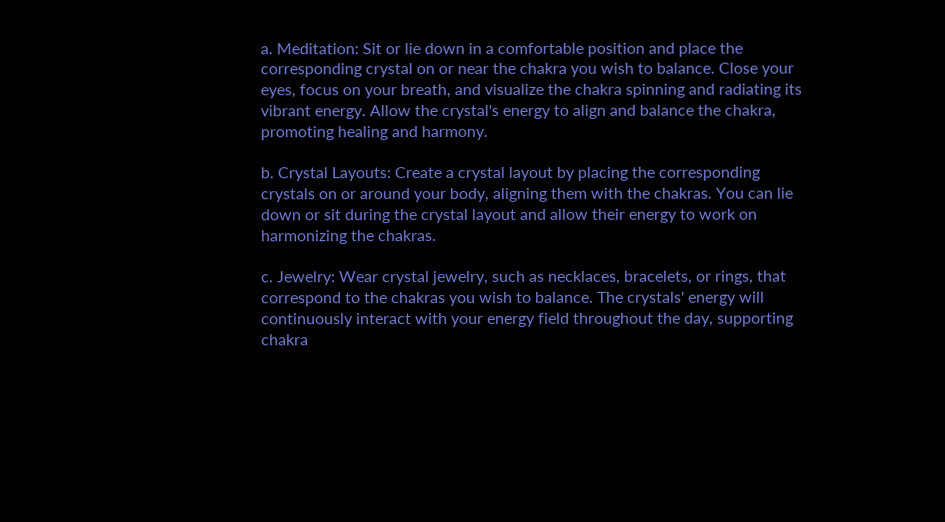a. Meditation: Sit or lie down in a comfortable position and place the corresponding crystal on or near the chakra you wish to balance. Close your eyes, focus on your breath, and visualize the chakra spinning and radiating its vibrant energy. Allow the crystal's energy to align and balance the chakra, promoting healing and harmony.

b. Crystal Layouts: Create a crystal layout by placing the corresponding crystals on or around your body, aligning them with the chakras. You can lie down or sit during the crystal layout and allow their energy to work on harmonizing the chakras.

c. Jewelry: Wear crystal jewelry, such as necklaces, bracelets, or rings, that correspond to the chakras you wish to balance. The crystals' energy will continuously interact with your energy field throughout the day, supporting chakra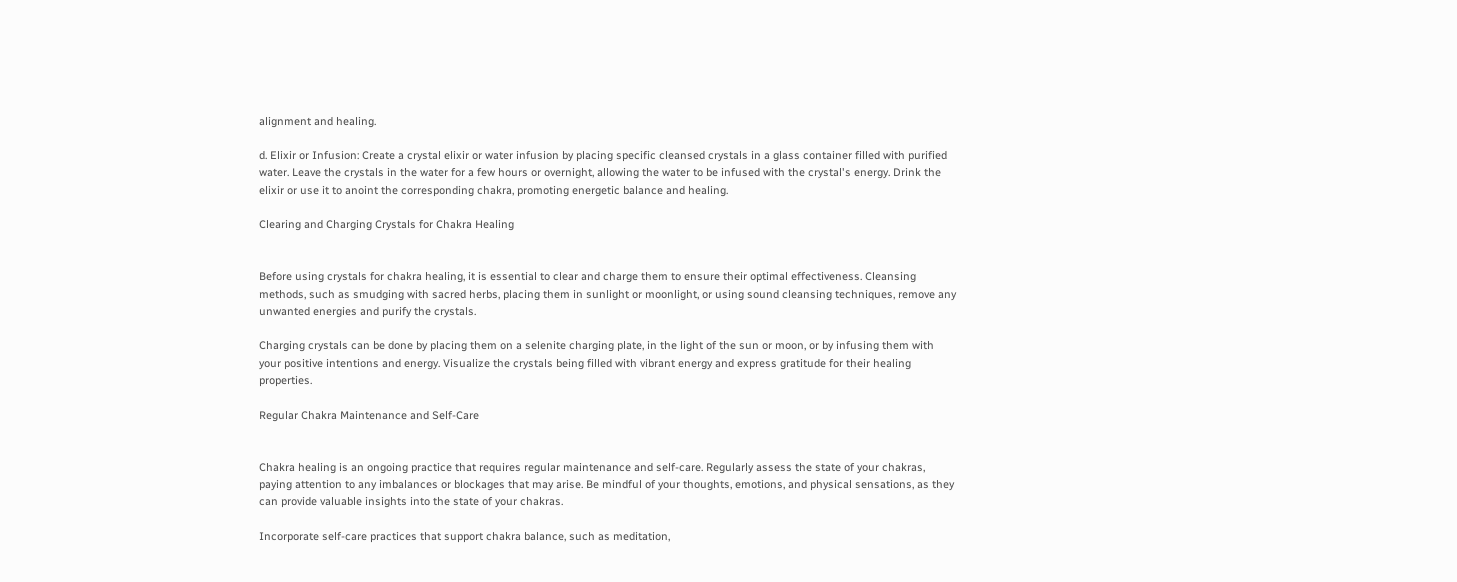alignment and healing.

d. Elixir or Infusion: Create a crystal elixir or water infusion by placing specific cleansed crystals in a glass container filled with purified water. Leave the crystals in the water for a few hours or overnight, allowing the water to be infused with the crystal's energy. Drink the elixir or use it to anoint the corresponding chakra, promoting energetic balance and healing.

Clearing and Charging Crystals for Chakra Healing


Before using crystals for chakra healing, it is essential to clear and charge them to ensure their optimal effectiveness. Cleansing methods, such as smudging with sacred herbs, placing them in sunlight or moonlight, or using sound cleansing techniques, remove any unwanted energies and purify the crystals.

Charging crystals can be done by placing them on a selenite charging plate, in the light of the sun or moon, or by infusing them with your positive intentions and energy. Visualize the crystals being filled with vibrant energy and express gratitude for their healing properties.

Regular Chakra Maintenance and Self-Care


Chakra healing is an ongoing practice that requires regular maintenance and self-care. Regularly assess the state of your chakras, paying attention to any imbalances or blockages that may arise. Be mindful of your thoughts, emotions, and physical sensations, as they can provide valuable insights into the state of your chakras.

Incorporate self-care practices that support chakra balance, such as meditation,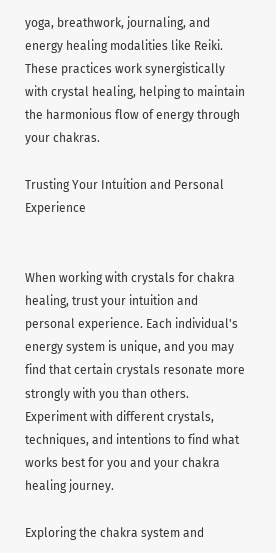yoga, breathwork, journaling, and energy healing modalities like Reiki. These practices work synergistically with crystal healing, helping to maintain the harmonious flow of energy through your chakras.

Trusting Your Intuition and Personal Experience


When working with crystals for chakra healing, trust your intuition and personal experience. Each individual's energy system is unique, and you may find that certain crystals resonate more strongly with you than others. Experiment with different crystals, techniques, and intentions to find what works best for you and your chakra healing journey.

Exploring the chakra system and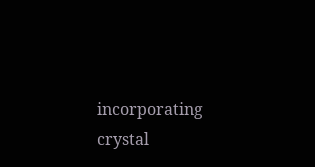incorporating crystal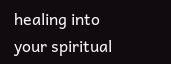healing into your spiritual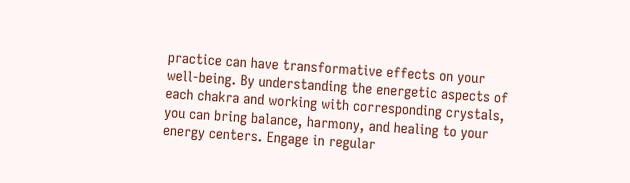practice can have transformative effects on your well-being. By understanding the energetic aspects of each chakra and working with corresponding crystals, you can bring balance, harmony, and healing to your energy centers. Engage in regular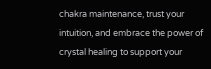chakra maintenance, trust your intuition, and embrace the power of crystal healing to support your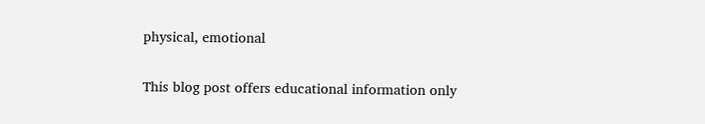physical, emotional


This blog post offers educational information only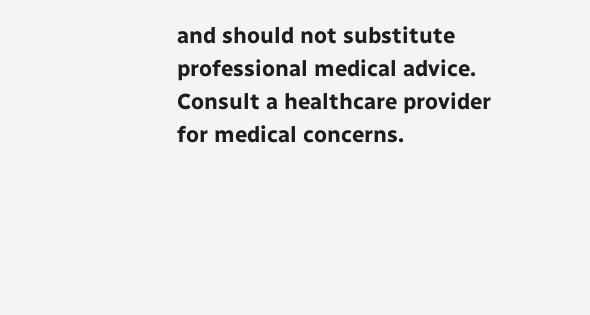and should not substitute professional medical advice. Consult a healthcare provider for medical concerns.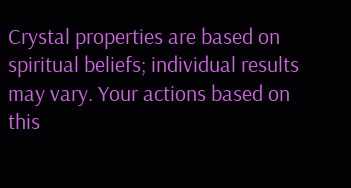Crystal properties are based on spiritual beliefs; individual results may vary. Your actions based on this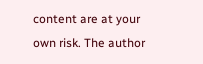content are at your own risk. The author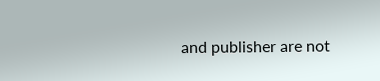and publisher are not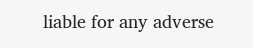liable for any adverse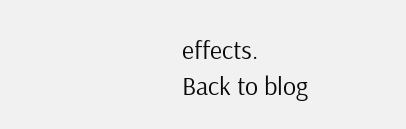effects.
Back to blog